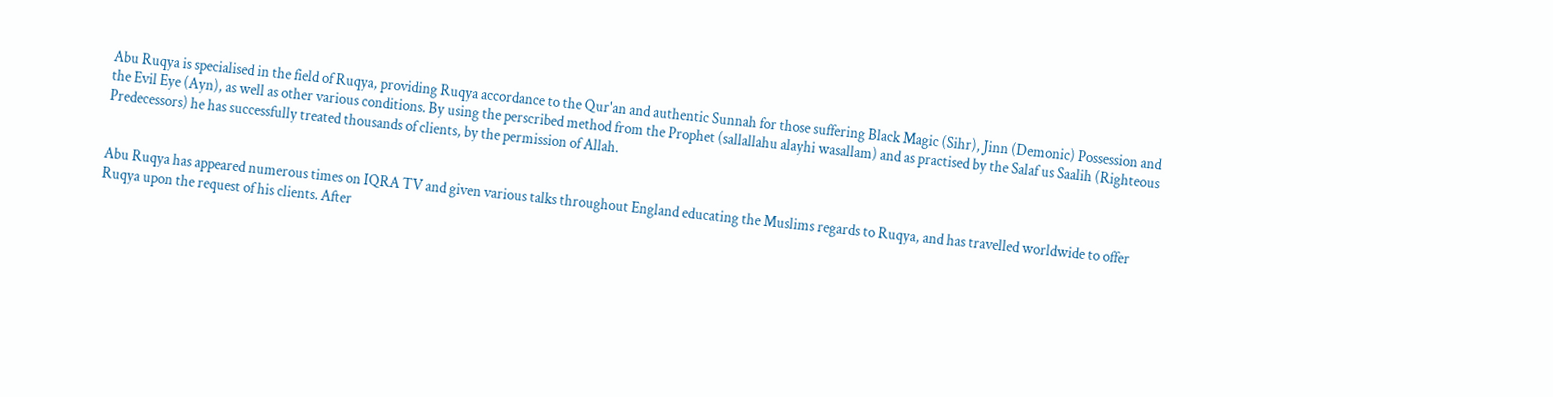Abu Ruqya is specialised in the field of Ruqya, providing Ruqya accordance to the Qur'an and authentic Sunnah for those suffering Black Magic (Sihr), Jinn (Demonic) Possession and the Evil Eye (Ayn), as well as other various conditions. By using the perscribed method from the Prophet (sallallahu alayhi wasallam) and as practised by the Salaf us Saalih (Righteous Predecessors) he has successfully treated thousands of clients, by the permission of Allah.


Abu Ruqya has appeared numerous times on IQRA TV and given various talks throughout England educating the Muslims regards to Ruqya, and has travelled worldwide to offer Ruqya upon the request of his clients. After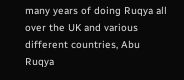many years of doing Ruqya all over the UK and various different countries, Abu Ruqya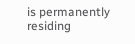is permanently residing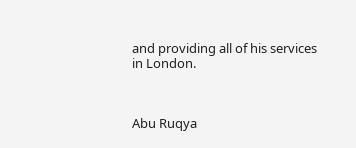and providing all of his services in London.



Abu Ruqya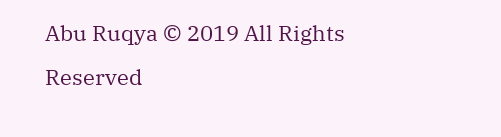Abu Ruqya © 2019 All Rights Reserved